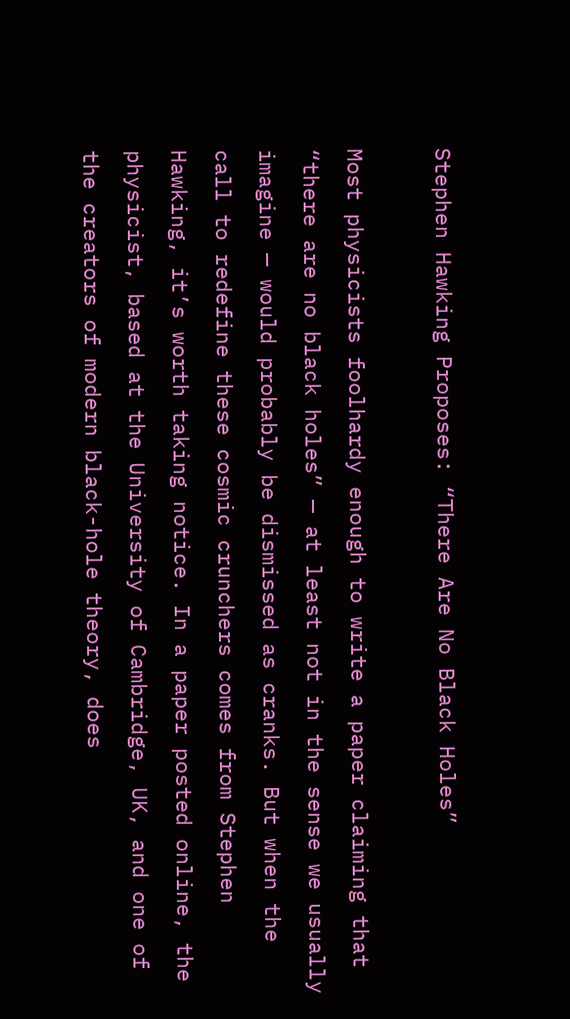Stephen Hawking Proposes: “There Are No Black Holes”

Most physicists foolhardy enough to write a paper claiming that “there are no black holes” — at least not in the sense we usually imagine — would probably be dismissed as cranks. But when the call to redefine these cosmic crunchers comes from Stephen Hawking, it’s worth taking notice. In a paper posted online, the physicist, based at the University of Cambridge, UK, and one of the creators of modern black-hole theory, does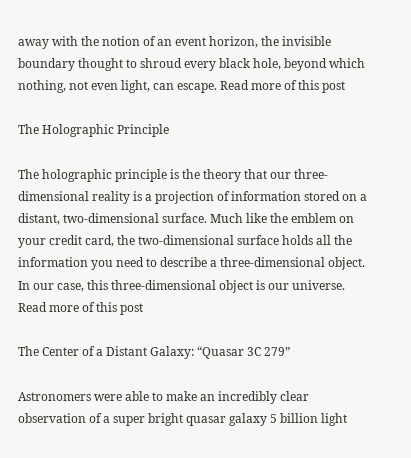away with the notion of an event horizon, the invisible boundary thought to shroud every black hole, beyond which nothing, not even light, can escape. Read more of this post

The Holographic Principle

The holographic principle is the theory that our three-dimensional reality is a projection of information stored on a distant, two-dimensional surface. Much like the emblem on your credit card, the two-dimensional surface holds all the information you need to describe a three-dimensional object. In our case, this three-dimensional object is our universe. Read more of this post

The Center of a Distant Galaxy: “Quasar 3C 279”

Astronomers were able to make an incredibly clear observation of a super bright quasar galaxy 5 billion light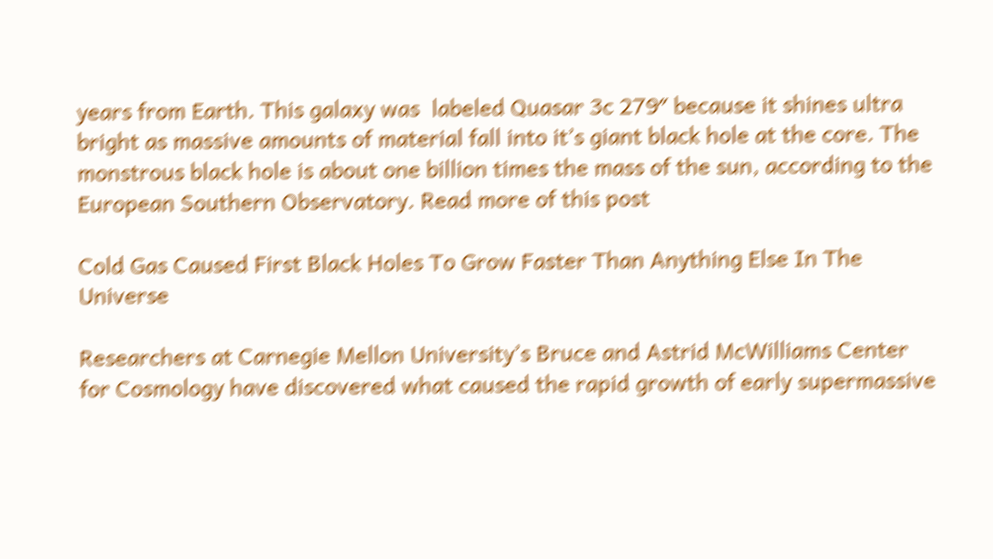years from Earth. This galaxy was  labeled Quasar 3c 279″ because it shines ultra bright as massive amounts of material fall into it’s giant black hole at the core. The monstrous black hole is about one billion times the mass of the sun, according to the European Southern Observatory. Read more of this post

Cold Gas Caused First Black Holes To Grow Faster Than Anything Else In The Universe

Researchers at Carnegie Mellon University’s Bruce and Astrid McWilliams Center for Cosmology have discovered what caused the rapid growth of early supermassive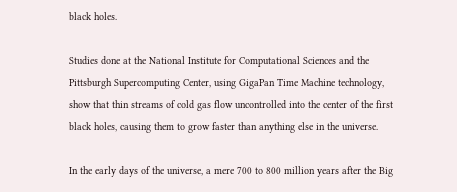black holes.

Studies done at the National Institute for Computational Sciences and the Pittsburgh Supercomputing Center, using GigaPan Time Machine technology, show that thin streams of cold gas flow uncontrolled into the center of the first black holes, causing them to grow faster than anything else in the universe.

In the early days of the universe, a mere 700 to 800 million years after the Big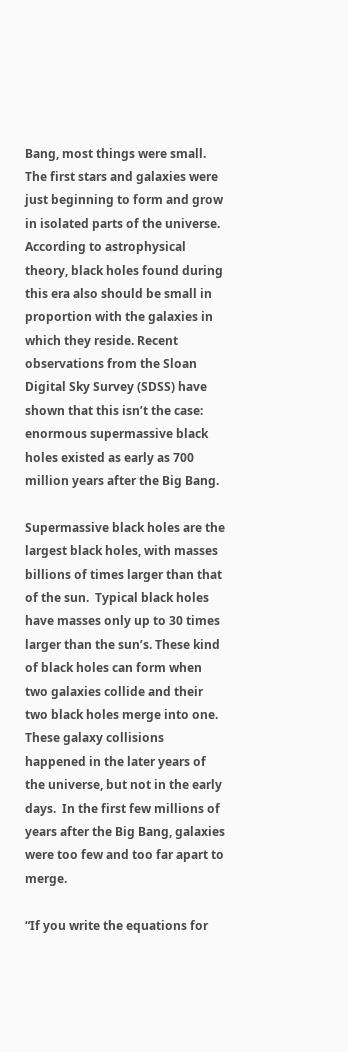Bang, most things were small. The first stars and galaxies were just beginning to form and grow in isolated parts of the universe. According to astrophysical theory, black holes found during this era also should be small in proportion with the galaxies in which they reside. Recent observations from the Sloan Digital Sky Survey (SDSS) have shown that this isn’t the case: enormous supermassive black holes existed as early as 700 million years after the Big Bang.

Supermassive black holes are the largest black holes, with masses billions of times larger than that of the sun.  Typical black holes have masses only up to 30 times larger than the sun’s. These kind of black holes can form when two galaxies collide and their two black holes merge into one.  These galaxy collisions happened in the later years of the universe, but not in the early days.  In the first few millions of years after the Big Bang, galaxies were too few and too far apart to merge.

“If you write the equations for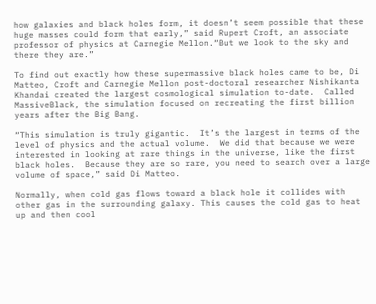how galaxies and black holes form, it doesn’t seem possible that these huge masses could form that early,” said Rupert Croft, an associate professor of physics at Carnegie Mellon.“But we look to the sky and there they are.”

To find out exactly how these supermassive black holes came to be, Di Matteo, Croft and Carnegie Mellon post-doctoral researcher Nishikanta Khandai created the largest cosmological simulation to-date.  Called MassiveBlack, the simulation focused on recreating the first billion years after the Big Bang.

“This simulation is truly gigantic.  It’s the largest in terms of the level of physics and the actual volume.  We did that because we were interested in looking at rare things in the universe, like the first black holes.  Because they are so rare, you need to search over a large volume of space,” said Di Matteo.

Normally, when cold gas flows toward a black hole it collides with other gas in the surrounding galaxy. This causes the cold gas to heat up and then cool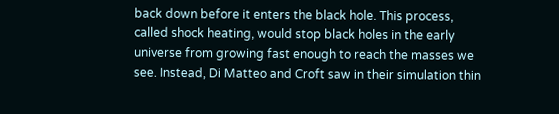back down before it enters the black hole. This process, called shock heating, would stop black holes in the early universe from growing fast enough to reach the masses we see. Instead, Di Matteo and Croft saw in their simulation thin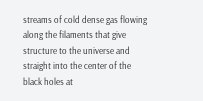streams of cold dense gas flowing along the filaments that give structure to the universe and straight into the center of the black holes at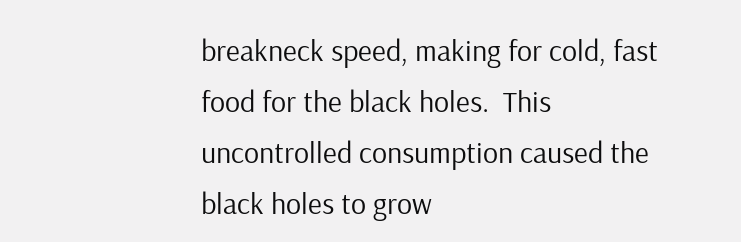breakneck speed, making for cold, fast food for the black holes.  This uncontrolled consumption caused the black holes to grow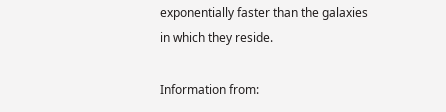exponentially faster than the galaxies in which they reside.

Information from: